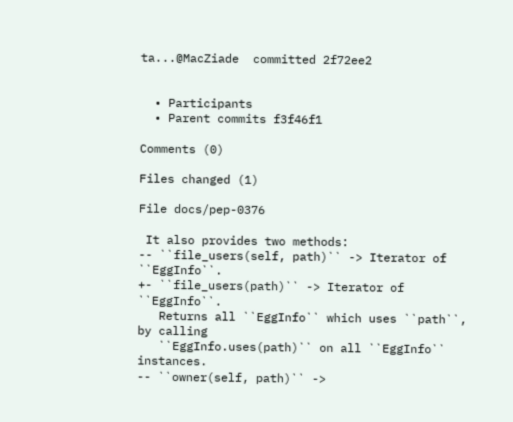ta...@MacZiade  committed 2f72ee2


  • Participants
  • Parent commits f3f46f1

Comments (0)

Files changed (1)

File docs/pep-0376

 It also provides two methods:
-- ``file_users(self, path)`` -> Iterator of ``EggInfo``.
+- ``file_users(path)`` -> Iterator of ``EggInfo``.
   Returns all ``EggInfo`` which uses ``path``, by calling
   ``EggInfo.uses(path)`` on all ``EggInfo`` instances.
-- ``owner(self, path)`` ->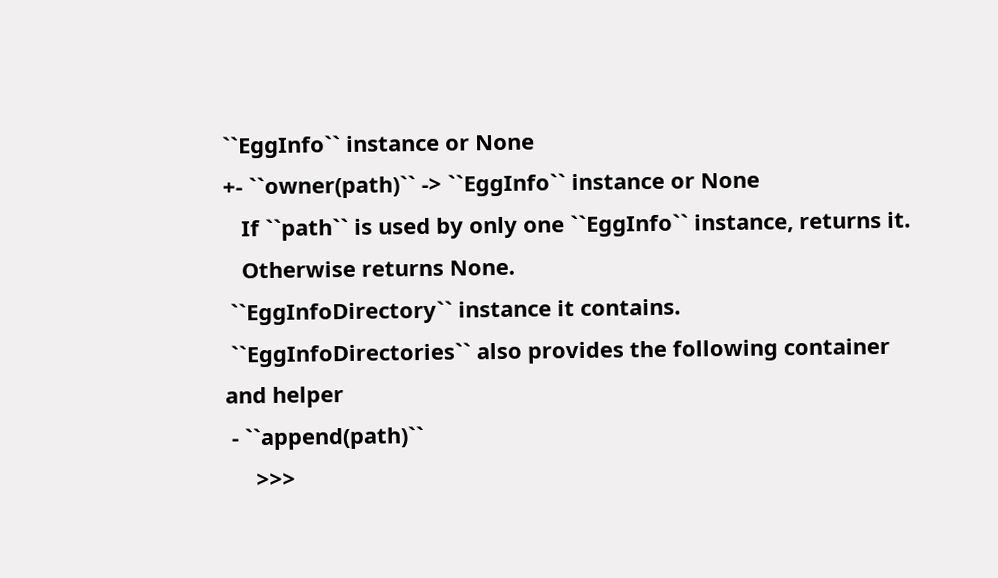``EggInfo`` instance or None
+- ``owner(path)`` -> ``EggInfo`` instance or None
   If ``path`` is used by only one ``EggInfo`` instance, returns it.
   Otherwise returns None.
 ``EggInfoDirectory`` instance it contains.
 ``EggInfoDirectories`` also provides the following container and helper
 - ``append(path)``
     >>>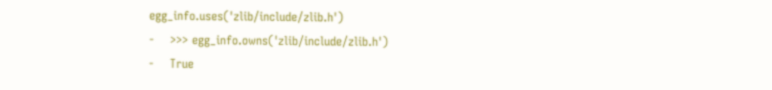egg_info.uses('zlib/include/zlib.h')
-    >>> egg_info.owns('zlib/include/zlib.h')
-    True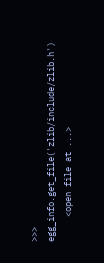>>> egg_info.get_file('zlib/include/zlib.h')
     <open file at ...>